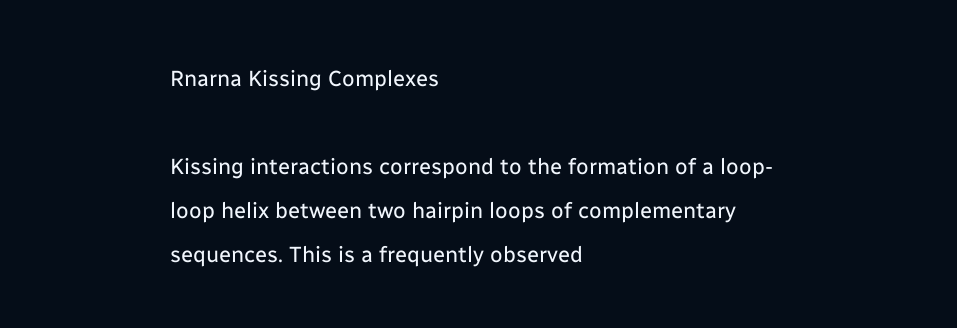Rnarna Kissing Complexes

Kissing interactions correspond to the formation of a loop-loop helix between two hairpin loops of complementary sequences. This is a frequently observed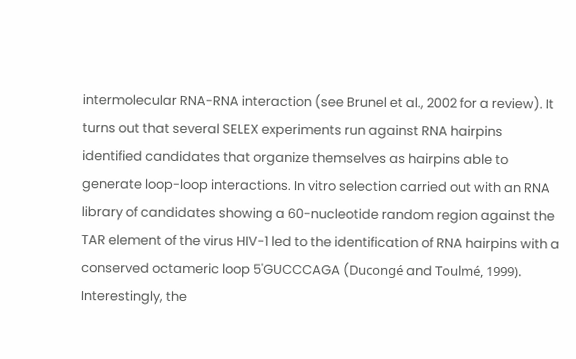intermolecular RNA-RNA interaction (see Brunel et al., 2002 for a review). It turns out that several SELEX experiments run against RNA hairpins identified candidates that organize themselves as hairpins able to generate loop-loop interactions. In vitro selection carried out with an RNA library of candidates showing a 60-nucleotide random region against the TAR element of the virus HIV-1 led to the identification of RNA hairpins with a conserved octameric loop 5'GUCCCAGA (Ducongé and Toulmé, 1999). Interestingly, the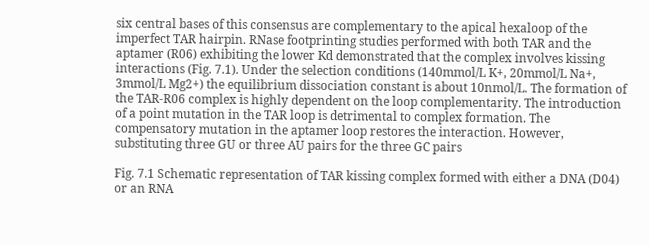six central bases of this consensus are complementary to the apical hexaloop of the imperfect TAR hairpin. RNase footprinting studies performed with both TAR and the aptamer (R06) exhibiting the lower Kd demonstrated that the complex involves kissing interactions (Fig. 7.1). Under the selection conditions (140mmol/L K+, 20mmol/L Na+, 3mmol/L Mg2+) the equilibrium dissociation constant is about 10nmol/L. The formation of the TAR-R06 complex is highly dependent on the loop complementarity. The introduction of a point mutation in the TAR loop is detrimental to complex formation. The compensatory mutation in the aptamer loop restores the interaction. However, substituting three GU or three AU pairs for the three GC pairs

Fig. 7.1 Schematic representation of TAR kissing complex formed with either a DNA (D04) or an RNA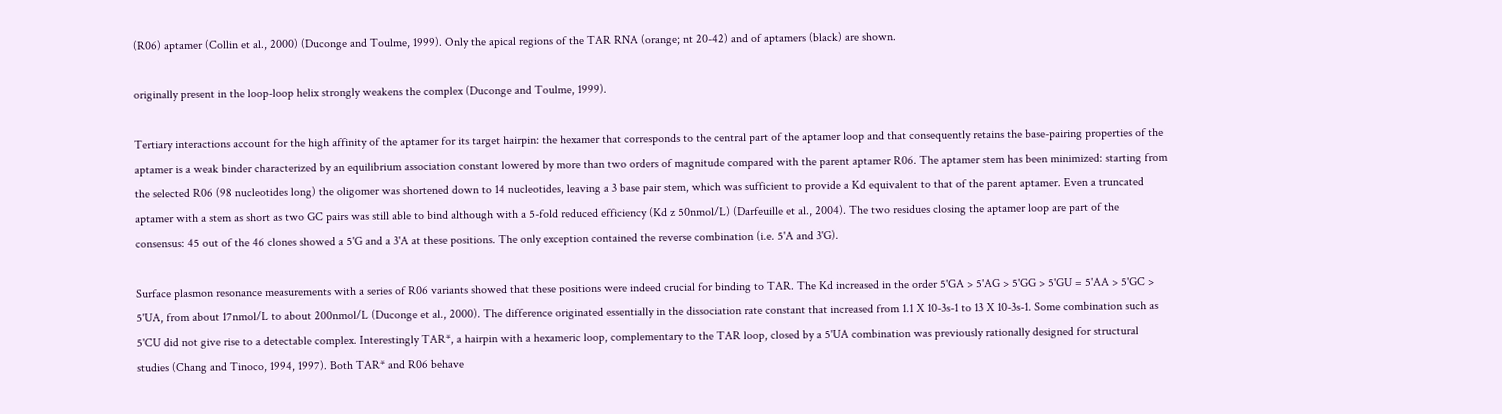(R06) aptamer (Collin et al., 2000) (Duconge and Toulme, 1999). Only the apical regions of the TAR RNA (orange; nt 20-42) and of aptamers (black) are shown.

originally present in the loop-loop helix strongly weakens the complex (Duconge and Toulme, 1999).

Tertiary interactions account for the high affinity of the aptamer for its target hairpin: the hexamer that corresponds to the central part of the aptamer loop and that consequently retains the base-pairing properties of the aptamer is a weak binder characterized by an equilibrium association constant lowered by more than two orders of magnitude compared with the parent aptamer R06. The aptamer stem has been minimized: starting from the selected R06 (98 nucleotides long) the oligomer was shortened down to 14 nucleotides, leaving a 3 base pair stem, which was sufficient to provide a Kd equivalent to that of the parent aptamer. Even a truncated aptamer with a stem as short as two GC pairs was still able to bind although with a 5-fold reduced efficiency (Kd z 50nmol/L) (Darfeuille et al., 2004). The two residues closing the aptamer loop are part of the consensus: 45 out of the 46 clones showed a 5'G and a 3'A at these positions. The only exception contained the reverse combination (i.e. 5'A and 3'G).

Surface plasmon resonance measurements with a series of R06 variants showed that these positions were indeed crucial for binding to TAR. The Kd increased in the order 5'GA > 5'AG > 5'GG > 5'GU = 5'AA > 5'GC > 5'UA, from about 17nmol/L to about 200nmol/L (Duconge et al., 2000). The difference originated essentially in the dissociation rate constant that increased from 1.1 X 10-3s-1 to 13 X 10-3s-1. Some combination such as 5'CU did not give rise to a detectable complex. Interestingly TAR*, a hairpin with a hexameric loop, complementary to the TAR loop, closed by a 5'UA combination was previously rationally designed for structural studies (Chang and Tinoco, 1994, 1997). Both TAR* and R06 behave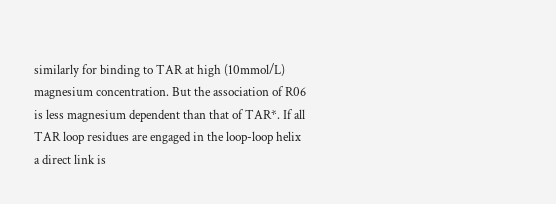similarly for binding to TAR at high (10mmol/L) magnesium concentration. But the association of R06 is less magnesium dependent than that of TAR*. If all TAR loop residues are engaged in the loop-loop helix a direct link is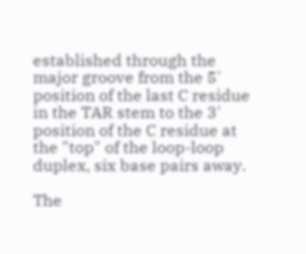established through the major groove from the 5' position of the last C residue in the TAR stem to the 3' position of the C residue at the "top" of the loop-loop duplex, six base pairs away.

The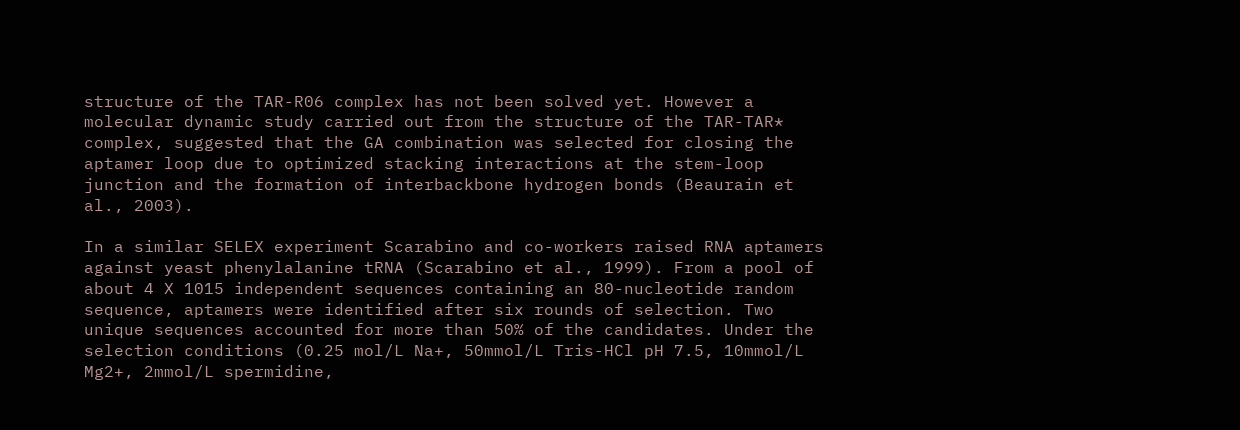structure of the TAR-R06 complex has not been solved yet. However a molecular dynamic study carried out from the structure of the TAR-TAR* complex, suggested that the GA combination was selected for closing the aptamer loop due to optimized stacking interactions at the stem-loop junction and the formation of interbackbone hydrogen bonds (Beaurain et al., 2003).

In a similar SELEX experiment Scarabino and co-workers raised RNA aptamers against yeast phenylalanine tRNA (Scarabino et al., 1999). From a pool of about 4 X 1015 independent sequences containing an 80-nucleotide random sequence, aptamers were identified after six rounds of selection. Two unique sequences accounted for more than 50% of the candidates. Under the selection conditions (0.25 mol/L Na+, 50mmol/L Tris-HCl pH 7.5, 10mmol/L Mg2+, 2mmol/L spermidine,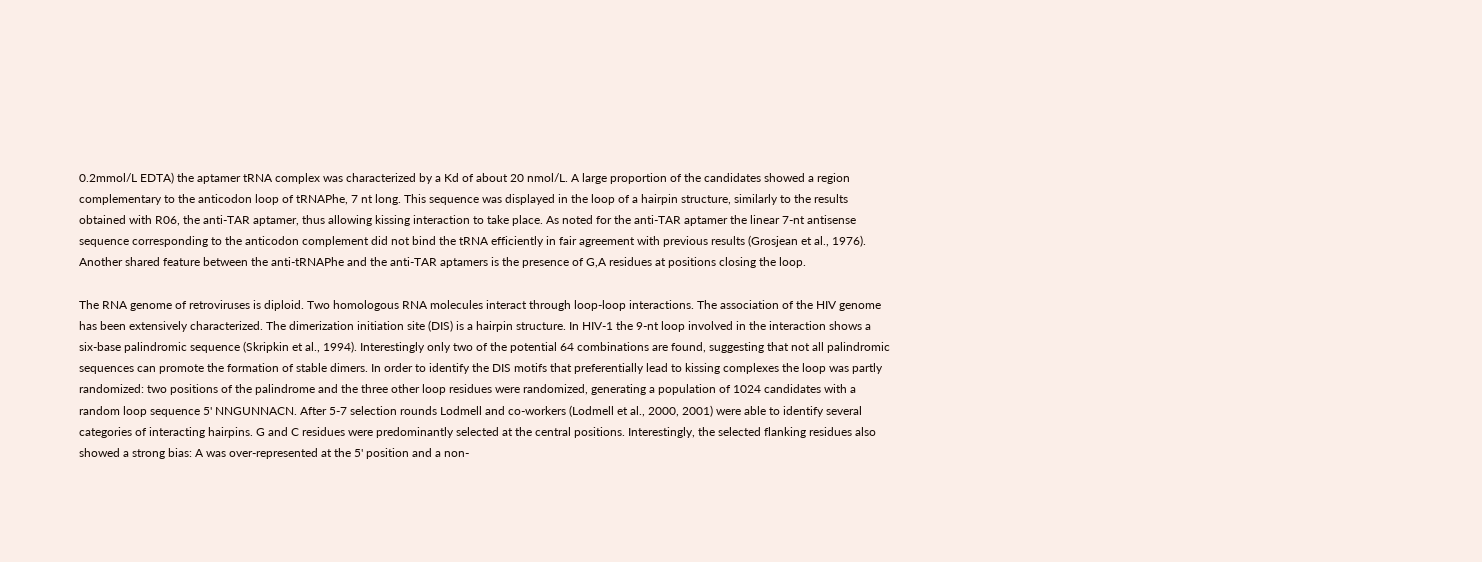0.2mmol/L EDTA) the aptamer tRNA complex was characterized by a Kd of about 20 nmol/L. A large proportion of the candidates showed a region complementary to the anticodon loop of tRNAPhe, 7 nt long. This sequence was displayed in the loop of a hairpin structure, similarly to the results obtained with R06, the anti-TAR aptamer, thus allowing kissing interaction to take place. As noted for the anti-TAR aptamer the linear 7-nt antisense sequence corresponding to the anticodon complement did not bind the tRNA efficiently in fair agreement with previous results (Grosjean et al., 1976). Another shared feature between the anti-tRNAPhe and the anti-TAR aptamers is the presence of G,A residues at positions closing the loop.

The RNA genome of retroviruses is diploid. Two homologous RNA molecules interact through loop-loop interactions. The association of the HIV genome has been extensively characterized. The dimerization initiation site (DIS) is a hairpin structure. In HIV-1 the 9-nt loop involved in the interaction shows a six-base palindromic sequence (Skripkin et al., 1994). Interestingly only two of the potential 64 combinations are found, suggesting that not all palindromic sequences can promote the formation of stable dimers. In order to identify the DIS motifs that preferentially lead to kissing complexes the loop was partly randomized: two positions of the palindrome and the three other loop residues were randomized, generating a population of 1024 candidates with a random loop sequence 5' NNGUNNACN. After 5-7 selection rounds Lodmell and co-workers (Lodmell et al., 2000, 2001) were able to identify several categories of interacting hairpins. G and C residues were predominantly selected at the central positions. Interestingly, the selected flanking residues also showed a strong bias: A was over-represented at the 5' position and a non-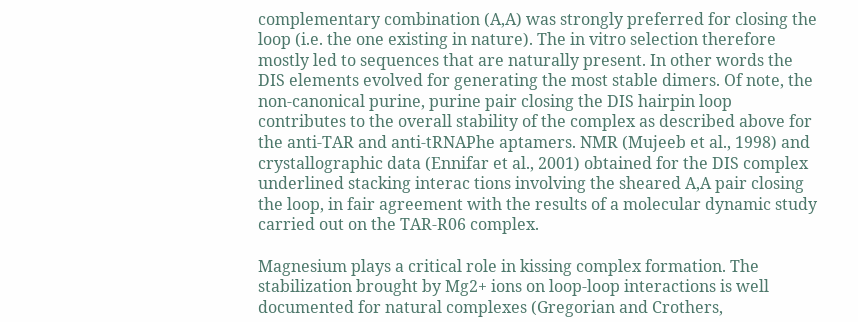complementary combination (A,A) was strongly preferred for closing the loop (i.e. the one existing in nature). The in vitro selection therefore mostly led to sequences that are naturally present. In other words the DIS elements evolved for generating the most stable dimers. Of note, the non-canonical purine, purine pair closing the DIS hairpin loop contributes to the overall stability of the complex as described above for the anti-TAR and anti-tRNAPhe aptamers. NMR (Mujeeb et al., 1998) and crystallographic data (Ennifar et al., 2001) obtained for the DIS complex underlined stacking interac tions involving the sheared A,A pair closing the loop, in fair agreement with the results of a molecular dynamic study carried out on the TAR-R06 complex.

Magnesium plays a critical role in kissing complex formation. The stabilization brought by Mg2+ ions on loop-loop interactions is well documented for natural complexes (Gregorian and Crothers,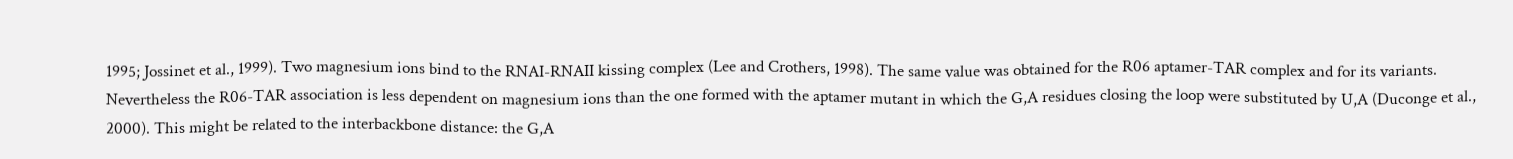1995; Jossinet et al., 1999). Two magnesium ions bind to the RNAI-RNAII kissing complex (Lee and Crothers, 1998). The same value was obtained for the R06 aptamer-TAR complex and for its variants. Nevertheless the R06-TAR association is less dependent on magnesium ions than the one formed with the aptamer mutant in which the G,A residues closing the loop were substituted by U,A (Duconge et al., 2000). This might be related to the interbackbone distance: the G,A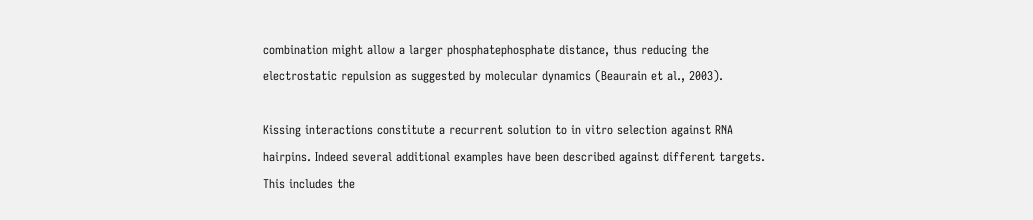combination might allow a larger phosphatephosphate distance, thus reducing the electrostatic repulsion as suggested by molecular dynamics (Beaurain et al., 2003).

Kissing interactions constitute a recurrent solution to in vitro selection against RNA hairpins. Indeed several additional examples have been described against different targets. This includes the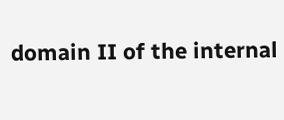domain II of the internal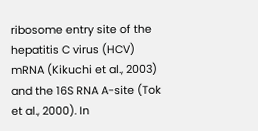ribosome entry site of the hepatitis C virus (HCV) mRNA (Kikuchi et al., 2003) and the 16S RNA A-site (Tok et al., 2000). In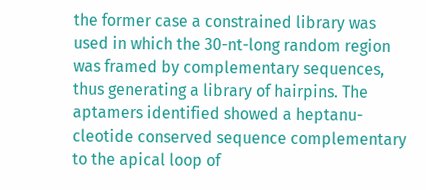the former case a constrained library was used in which the 30-nt-long random region was framed by complementary sequences, thus generating a library of hairpins. The aptamers identified showed a heptanu-cleotide conserved sequence complementary to the apical loop of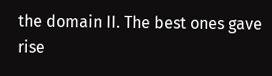the domain II. The best ones gave rise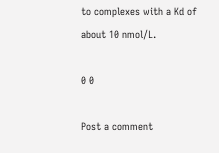to complexes with a Kd of about 10 nmol/L.

0 0

Post a comment